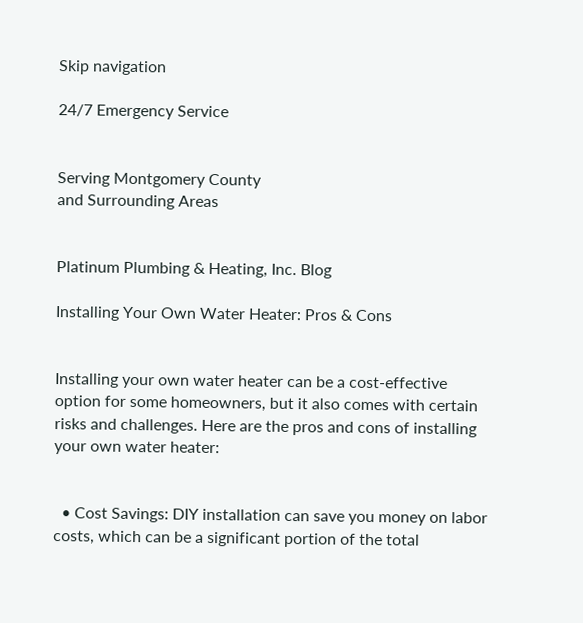Skip navigation

24/7 Emergency Service


Serving Montgomery County
and Surrounding Areas


Platinum Plumbing & Heating, Inc. Blog

Installing Your Own Water Heater: Pros & Cons


Installing your own water heater can be a cost-effective option for some homeowners, but it also comes with certain risks and challenges. Here are the pros and cons of installing your own water heater:


  • Cost Savings: DIY installation can save you money on labor costs, which can be a significant portion of the total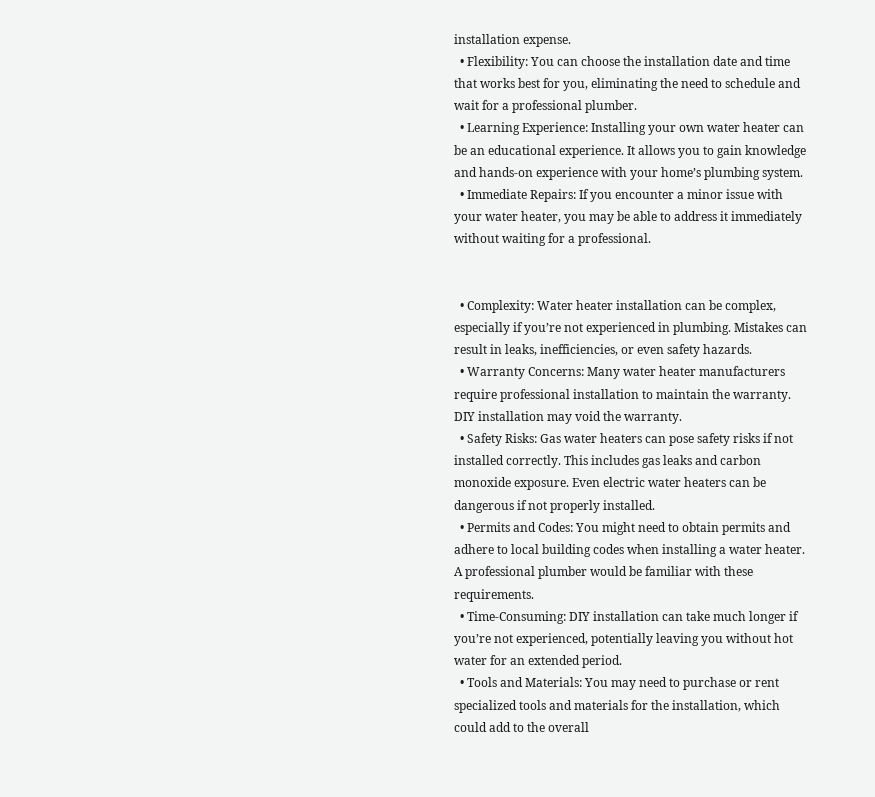installation expense.
  • Flexibility: You can choose the installation date and time that works best for you, eliminating the need to schedule and wait for a professional plumber.
  • Learning Experience: Installing your own water heater can be an educational experience. It allows you to gain knowledge and hands-on experience with your home’s plumbing system.
  • Immediate Repairs: If you encounter a minor issue with your water heater, you may be able to address it immediately without waiting for a professional.


  • Complexity: Water heater installation can be complex, especially if you’re not experienced in plumbing. Mistakes can result in leaks, inefficiencies, or even safety hazards.
  • Warranty Concerns: Many water heater manufacturers require professional installation to maintain the warranty. DIY installation may void the warranty.
  • Safety Risks: Gas water heaters can pose safety risks if not installed correctly. This includes gas leaks and carbon monoxide exposure. Even electric water heaters can be dangerous if not properly installed.
  • Permits and Codes: You might need to obtain permits and adhere to local building codes when installing a water heater. A professional plumber would be familiar with these requirements.
  • Time-Consuming: DIY installation can take much longer if you’re not experienced, potentially leaving you without hot water for an extended period.
  • Tools and Materials: You may need to purchase or rent specialized tools and materials for the installation, which could add to the overall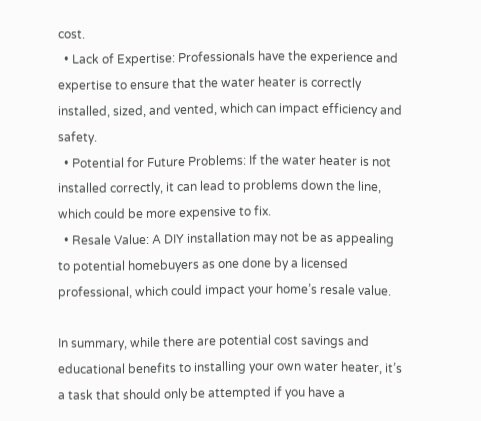cost.
  • Lack of Expertise: Professionals have the experience and expertise to ensure that the water heater is correctly installed, sized, and vented, which can impact efficiency and safety.
  • Potential for Future Problems: If the water heater is not installed correctly, it can lead to problems down the line, which could be more expensive to fix.
  • Resale Value: A DIY installation may not be as appealing to potential homebuyers as one done by a licensed professional, which could impact your home’s resale value.

In summary, while there are potential cost savings and educational benefits to installing your own water heater, it’s a task that should only be attempted if you have a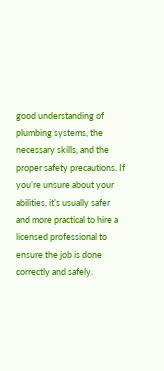good understanding of plumbing systems, the necessary skills, and the proper safety precautions. If you’re unsure about your abilities, it’s usually safer and more practical to hire a licensed professional to ensure the job is done correctly and safely.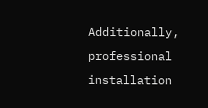Additionally, professional installation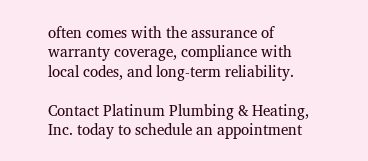often comes with the assurance of warranty coverage, compliance with local codes, and long-term reliability.

Contact Platinum Plumbing & Heating, Inc. today to schedule an appointment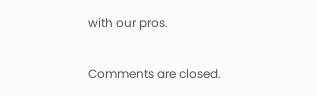with our pros.

Comments are closed.